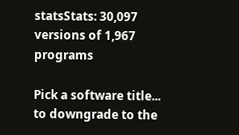statsStats: 30,097 versions of 1,967 programs

Pick a software title... to downgrade to the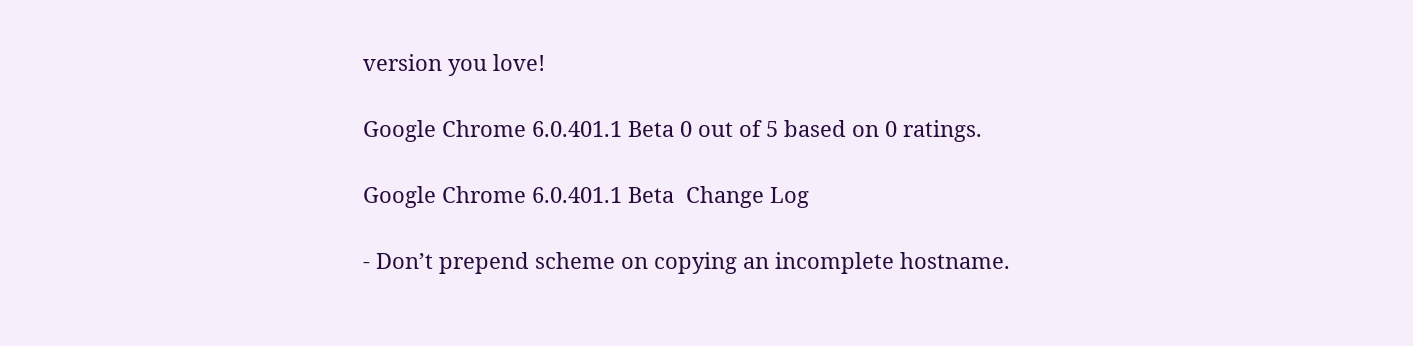version you love!

Google Chrome 6.0.401.1 Beta 0 out of 5 based on 0 ratings.

Google Chrome 6.0.401.1 Beta  Change Log

- Don’t prepend scheme on copying an incomplete hostname.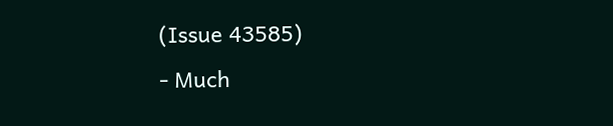(Issue 43585)
- Much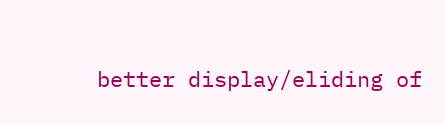better display/eliding of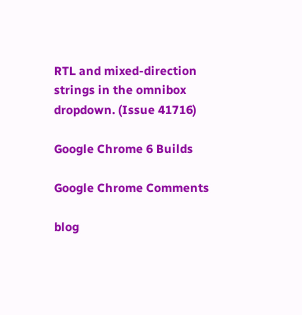RTL and mixed-direction strings in the omnibox dropdown. (Issue 41716)

Google Chrome 6 Builds

Google Chrome Comments

blog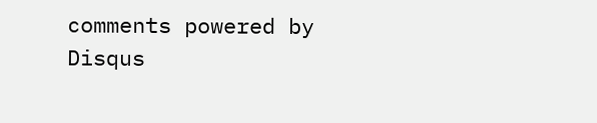comments powered by Disqus